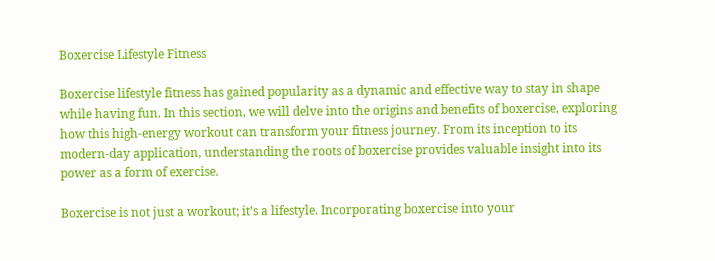Boxercise Lifestyle Fitness

Boxercise lifestyle fitness has gained popularity as a dynamic and effective way to stay in shape while having fun. In this section, we will delve into the origins and benefits of boxercise, exploring how this high-energy workout can transform your fitness journey. From its inception to its modern-day application, understanding the roots of boxercise provides valuable insight into its power as a form of exercise.

Boxercise is not just a workout; it’s a lifestyle. Incorporating boxercise into your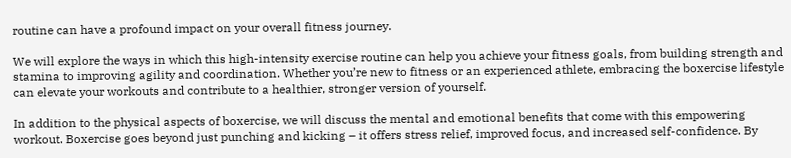routine can have a profound impact on your overall fitness journey.

We will explore the ways in which this high-intensity exercise routine can help you achieve your fitness goals, from building strength and stamina to improving agility and coordination. Whether you’re new to fitness or an experienced athlete, embracing the boxercise lifestyle can elevate your workouts and contribute to a healthier, stronger version of yourself.

In addition to the physical aspects of boxercise, we will discuss the mental and emotional benefits that come with this empowering workout. Boxercise goes beyond just punching and kicking – it offers stress relief, improved focus, and increased self-confidence. By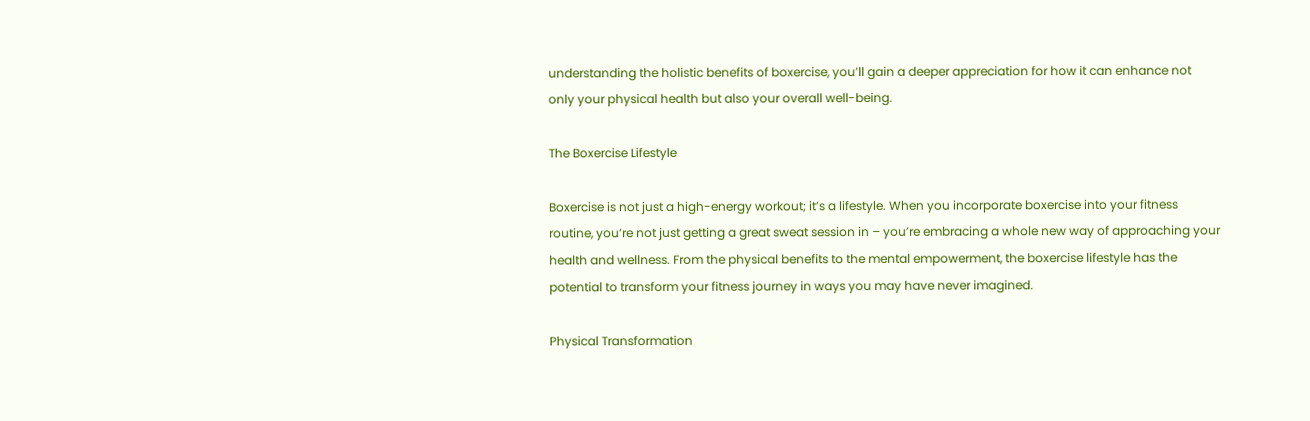understanding the holistic benefits of boxercise, you’ll gain a deeper appreciation for how it can enhance not only your physical health but also your overall well-being.

The Boxercise Lifestyle

Boxercise is not just a high-energy workout; it’s a lifestyle. When you incorporate boxercise into your fitness routine, you’re not just getting a great sweat session in – you’re embracing a whole new way of approaching your health and wellness. From the physical benefits to the mental empowerment, the boxercise lifestyle has the potential to transform your fitness journey in ways you may have never imagined.

Physical Transformation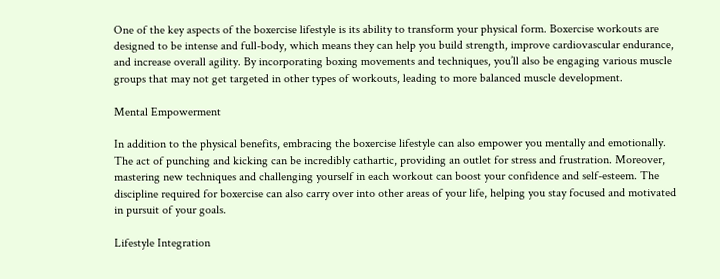One of the key aspects of the boxercise lifestyle is its ability to transform your physical form. Boxercise workouts are designed to be intense and full-body, which means they can help you build strength, improve cardiovascular endurance, and increase overall agility. By incorporating boxing movements and techniques, you’ll also be engaging various muscle groups that may not get targeted in other types of workouts, leading to more balanced muscle development.

Mental Empowerment

In addition to the physical benefits, embracing the boxercise lifestyle can also empower you mentally and emotionally. The act of punching and kicking can be incredibly cathartic, providing an outlet for stress and frustration. Moreover, mastering new techniques and challenging yourself in each workout can boost your confidence and self-esteem. The discipline required for boxercise can also carry over into other areas of your life, helping you stay focused and motivated in pursuit of your goals.

Lifestyle Integration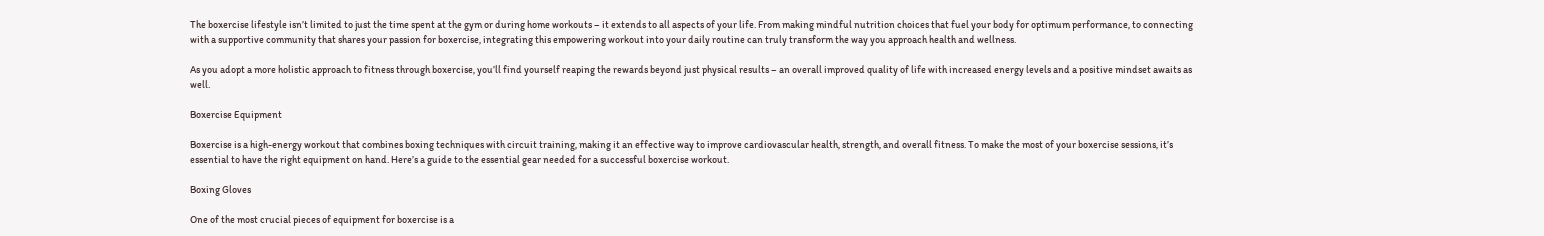The boxercise lifestyle isn’t limited to just the time spent at the gym or during home workouts – it extends to all aspects of your life. From making mindful nutrition choices that fuel your body for optimum performance, to connecting with a supportive community that shares your passion for boxercise, integrating this empowering workout into your daily routine can truly transform the way you approach health and wellness.

As you adopt a more holistic approach to fitness through boxercise, you’ll find yourself reaping the rewards beyond just physical results – an overall improved quality of life with increased energy levels and a positive mindset awaits as well.

Boxercise Equipment

Boxercise is a high-energy workout that combines boxing techniques with circuit training, making it an effective way to improve cardiovascular health, strength, and overall fitness. To make the most of your boxercise sessions, it’s essential to have the right equipment on hand. Here’s a guide to the essential gear needed for a successful boxercise workout.

Boxing Gloves

One of the most crucial pieces of equipment for boxercise is a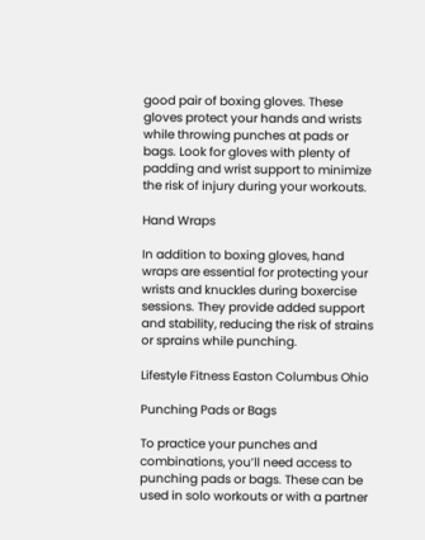good pair of boxing gloves. These gloves protect your hands and wrists while throwing punches at pads or bags. Look for gloves with plenty of padding and wrist support to minimize the risk of injury during your workouts.

Hand Wraps

In addition to boxing gloves, hand wraps are essential for protecting your wrists and knuckles during boxercise sessions. They provide added support and stability, reducing the risk of strains or sprains while punching.

Lifestyle Fitness Easton Columbus Ohio

Punching Pads or Bags

To practice your punches and combinations, you’ll need access to punching pads or bags. These can be used in solo workouts or with a partner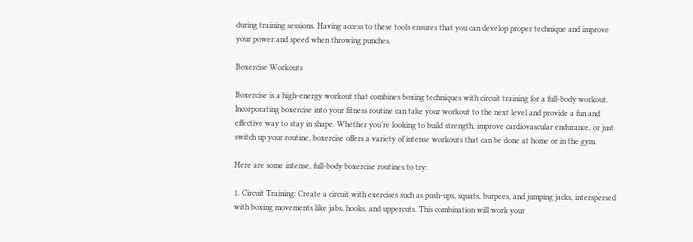during training sessions. Having access to these tools ensures that you can develop proper technique and improve your power and speed when throwing punches.

Boxercise Workouts

Boxercise is a high-energy workout that combines boxing techniques with circuit training for a full-body workout. Incorporating boxercise into your fitness routine can take your workout to the next level and provide a fun and effective way to stay in shape. Whether you’re looking to build strength, improve cardiovascular endurance, or just switch up your routine, boxercise offers a variety of intense workouts that can be done at home or in the gym.

Here are some intense, full-body boxercise routines to try:

1. Circuit Training: Create a circuit with exercises such as push-ups, squats, burpees, and jumping jacks, interspersed with boxing movements like jabs, hooks, and uppercuts. This combination will work your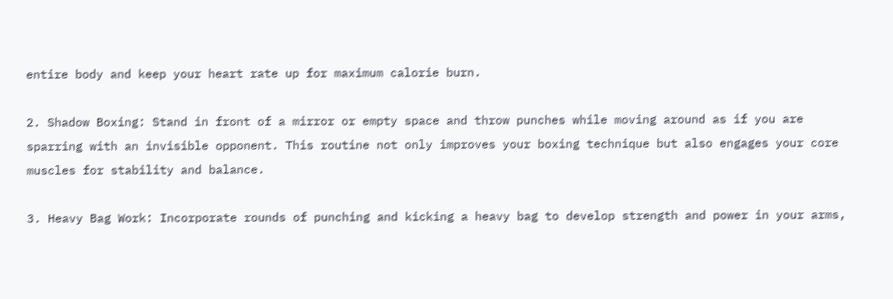entire body and keep your heart rate up for maximum calorie burn.

2. Shadow Boxing: Stand in front of a mirror or empty space and throw punches while moving around as if you are sparring with an invisible opponent. This routine not only improves your boxing technique but also engages your core muscles for stability and balance.

3. Heavy Bag Work: Incorporate rounds of punching and kicking a heavy bag to develop strength and power in your arms,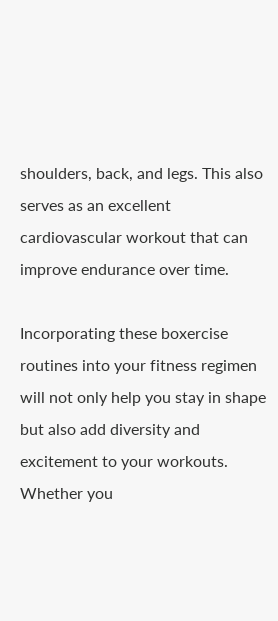shoulders, back, and legs. This also serves as an excellent cardiovascular workout that can improve endurance over time.

Incorporating these boxercise routines into your fitness regimen will not only help you stay in shape but also add diversity and excitement to your workouts. Whether you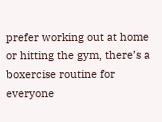prefer working out at home or hitting the gym, there’s a boxercise routine for everyone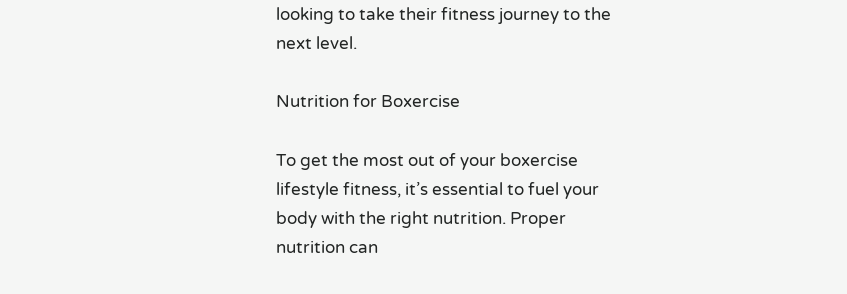looking to take their fitness journey to the next level.

Nutrition for Boxercise

To get the most out of your boxercise lifestyle fitness, it’s essential to fuel your body with the right nutrition. Proper nutrition can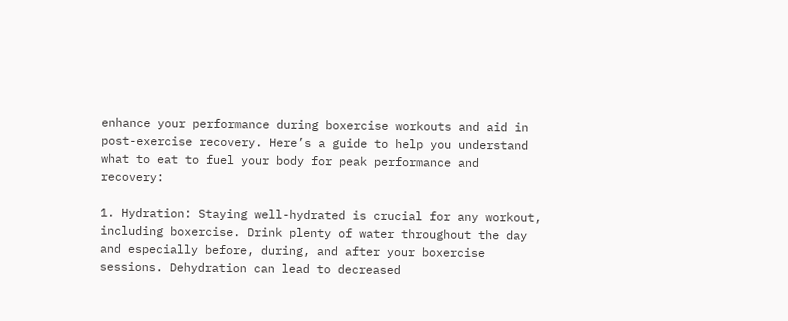enhance your performance during boxercise workouts and aid in post-exercise recovery. Here’s a guide to help you understand what to eat to fuel your body for peak performance and recovery:

1. Hydration: Staying well-hydrated is crucial for any workout, including boxercise. Drink plenty of water throughout the day and especially before, during, and after your boxercise sessions. Dehydration can lead to decreased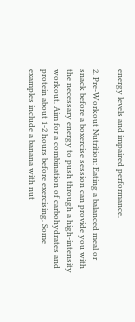energy levels and impaired performance.

2. Pre-Workout Nutrition: Eating a balanced meal or snack before a boxercise session can provide you with the necessary energy to push through a high-intensity workout. Aim for a combination of carbohydrates and protein about 1-2 hours before exercising. Some examples include a banana with nut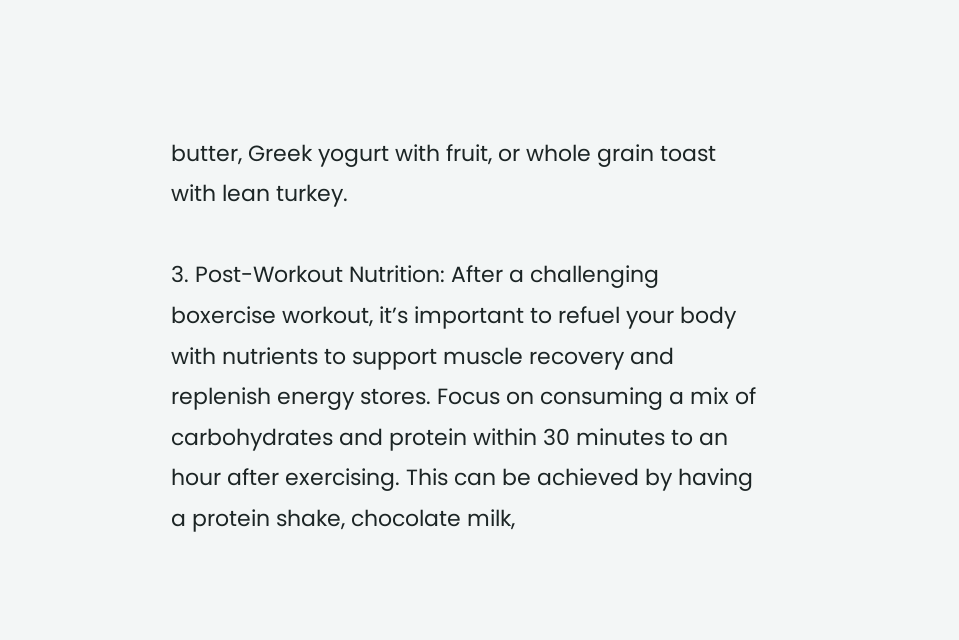butter, Greek yogurt with fruit, or whole grain toast with lean turkey.

3. Post-Workout Nutrition: After a challenging boxercise workout, it’s important to refuel your body with nutrients to support muscle recovery and replenish energy stores. Focus on consuming a mix of carbohydrates and protein within 30 minutes to an hour after exercising. This can be achieved by having a protein shake, chocolate milk,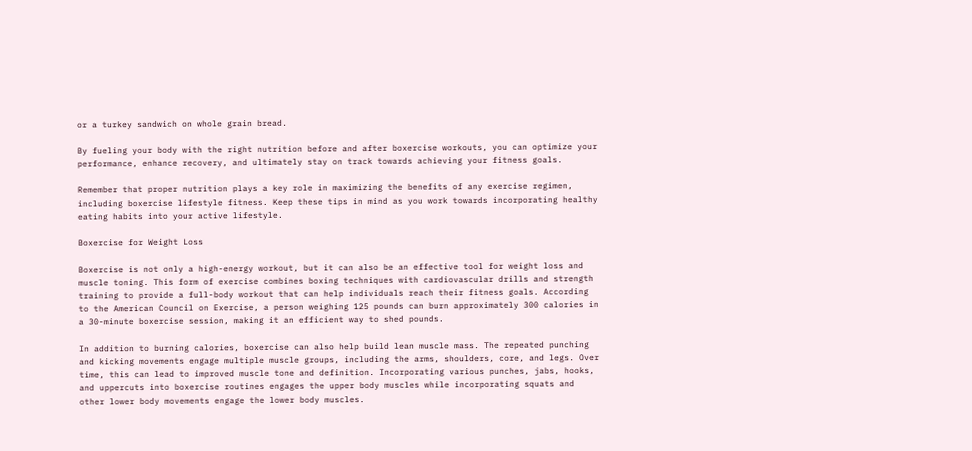or a turkey sandwich on whole grain bread.

By fueling your body with the right nutrition before and after boxercise workouts, you can optimize your performance, enhance recovery, and ultimately stay on track towards achieving your fitness goals.

Remember that proper nutrition plays a key role in maximizing the benefits of any exercise regimen, including boxercise lifestyle fitness. Keep these tips in mind as you work towards incorporating healthy eating habits into your active lifestyle.

Boxercise for Weight Loss

Boxercise is not only a high-energy workout, but it can also be an effective tool for weight loss and muscle toning. This form of exercise combines boxing techniques with cardiovascular drills and strength training to provide a full-body workout that can help individuals reach their fitness goals. According to the American Council on Exercise, a person weighing 125 pounds can burn approximately 300 calories in a 30-minute boxercise session, making it an efficient way to shed pounds.

In addition to burning calories, boxercise can also help build lean muscle mass. The repeated punching and kicking movements engage multiple muscle groups, including the arms, shoulders, core, and legs. Over time, this can lead to improved muscle tone and definition. Incorporating various punches, jabs, hooks, and uppercuts into boxercise routines engages the upper body muscles while incorporating squats and other lower body movements engage the lower body muscles.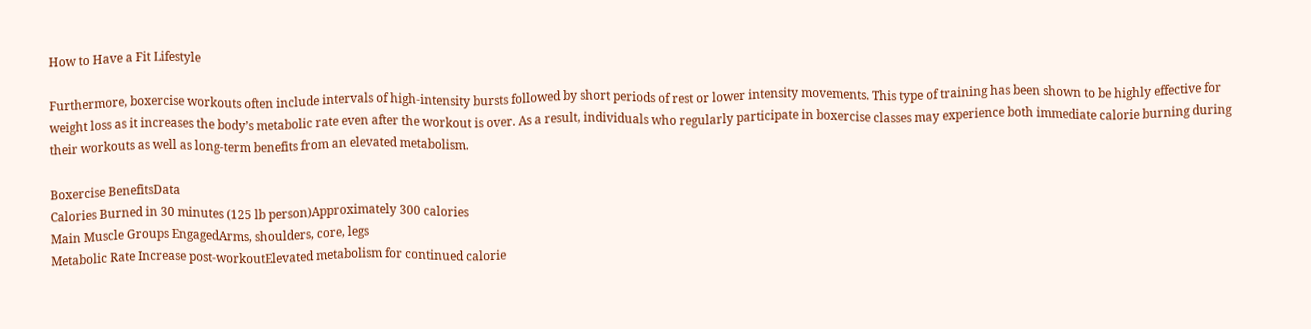How to Have a Fit Lifestyle

Furthermore, boxercise workouts often include intervals of high-intensity bursts followed by short periods of rest or lower intensity movements. This type of training has been shown to be highly effective for weight loss as it increases the body’s metabolic rate even after the workout is over. As a result, individuals who regularly participate in boxercise classes may experience both immediate calorie burning during their workouts as well as long-term benefits from an elevated metabolism.

Boxercise BenefitsData
Calories Burned in 30 minutes (125 lb person)Approximately 300 calories
Main Muscle Groups EngagedArms, shoulders, core, legs
Metabolic Rate Increase post-workoutElevated metabolism for continued calorie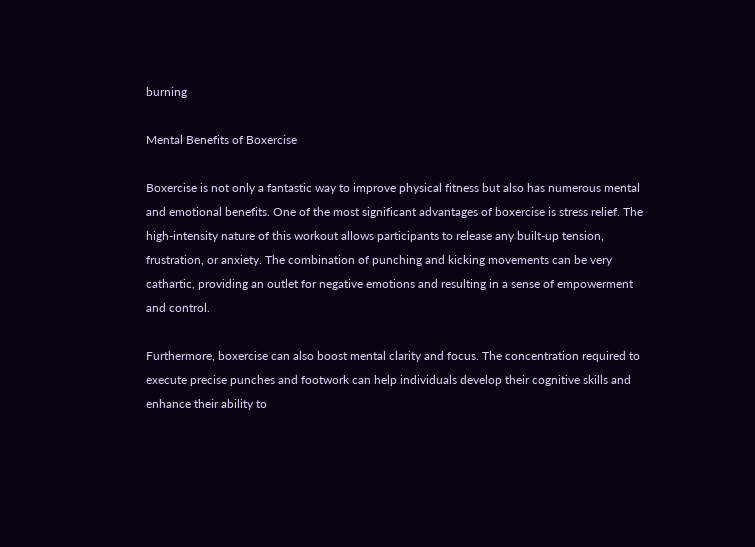burning

Mental Benefits of Boxercise

Boxercise is not only a fantastic way to improve physical fitness but also has numerous mental and emotional benefits. One of the most significant advantages of boxercise is stress relief. The high-intensity nature of this workout allows participants to release any built-up tension, frustration, or anxiety. The combination of punching and kicking movements can be very cathartic, providing an outlet for negative emotions and resulting in a sense of empowerment and control.

Furthermore, boxercise can also boost mental clarity and focus. The concentration required to execute precise punches and footwork can help individuals develop their cognitive skills and enhance their ability to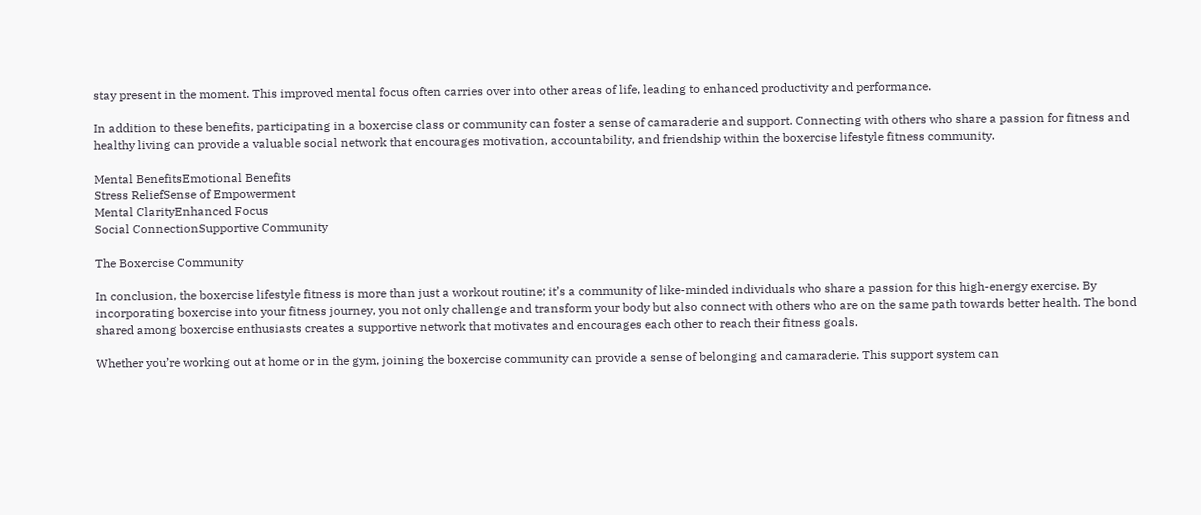stay present in the moment. This improved mental focus often carries over into other areas of life, leading to enhanced productivity and performance.

In addition to these benefits, participating in a boxercise class or community can foster a sense of camaraderie and support. Connecting with others who share a passion for fitness and healthy living can provide a valuable social network that encourages motivation, accountability, and friendship within the boxercise lifestyle fitness community.

Mental BenefitsEmotional Benefits
Stress ReliefSense of Empowerment
Mental ClarityEnhanced Focus
Social ConnectionSupportive Community

The Boxercise Community

In conclusion, the boxercise lifestyle fitness is more than just a workout routine; it’s a community of like-minded individuals who share a passion for this high-energy exercise. By incorporating boxercise into your fitness journey, you not only challenge and transform your body but also connect with others who are on the same path towards better health. The bond shared among boxercise enthusiasts creates a supportive network that motivates and encourages each other to reach their fitness goals.

Whether you’re working out at home or in the gym, joining the boxercise community can provide a sense of belonging and camaraderie. This support system can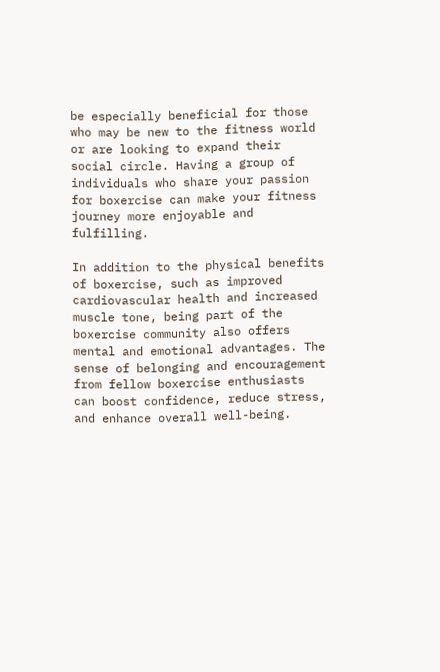be especially beneficial for those who may be new to the fitness world or are looking to expand their social circle. Having a group of individuals who share your passion for boxercise can make your fitness journey more enjoyable and fulfilling.

In addition to the physical benefits of boxercise, such as improved cardiovascular health and increased muscle tone, being part of the boxercise community also offers mental and emotional advantages. The sense of belonging and encouragement from fellow boxercise enthusiasts can boost confidence, reduce stress, and enhance overall well-being.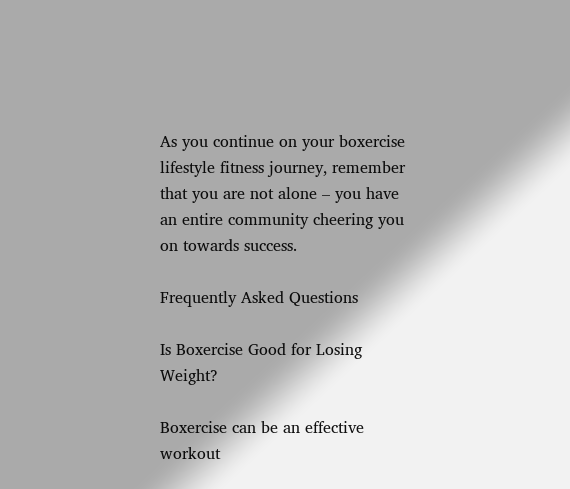As you continue on your boxercise lifestyle fitness journey, remember that you are not alone – you have an entire community cheering you on towards success.

Frequently Asked Questions

Is Boxercise Good for Losing Weight?

Boxercise can be an effective workout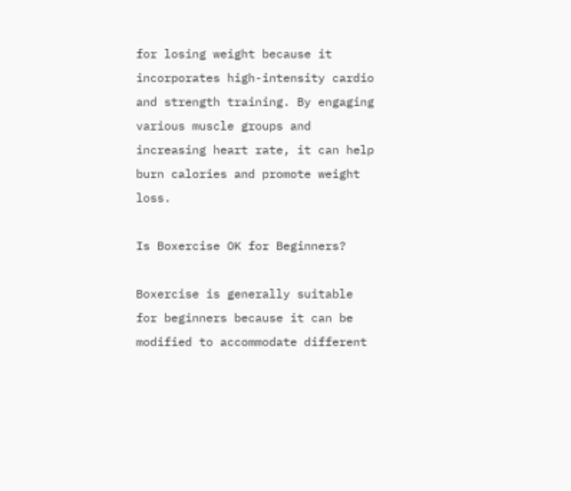for losing weight because it incorporates high-intensity cardio and strength training. By engaging various muscle groups and increasing heart rate, it can help burn calories and promote weight loss.

Is Boxercise OK for Beginners?

Boxercise is generally suitable for beginners because it can be modified to accommodate different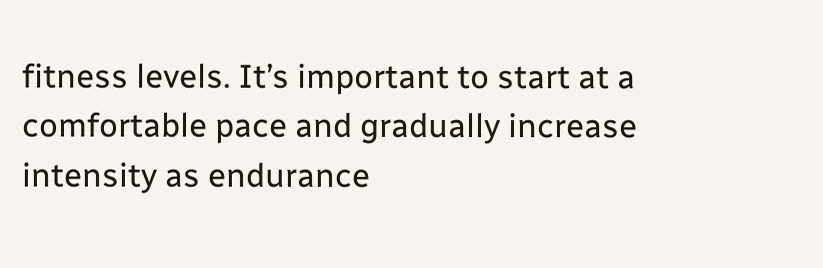fitness levels. It’s important to start at a comfortable pace and gradually increase intensity as endurance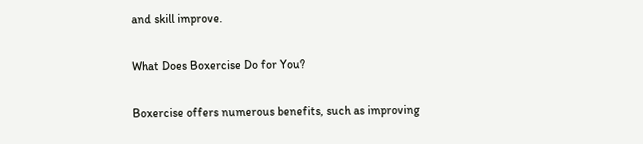and skill improve.

What Does Boxercise Do for You?

Boxercise offers numerous benefits, such as improving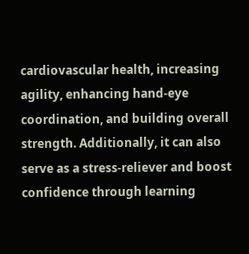cardiovascular health, increasing agility, enhancing hand-eye coordination, and building overall strength. Additionally, it can also serve as a stress-reliever and boost confidence through learning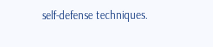self-defense techniques.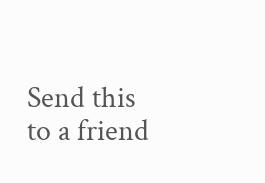Send this to a friend